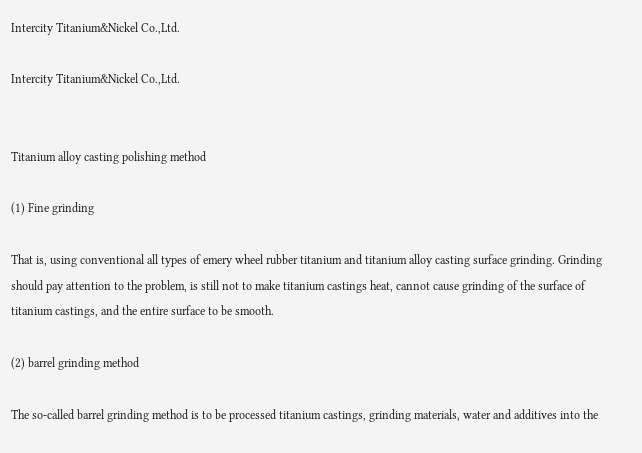Intercity Titanium&Nickel Co.,Ltd.

Intercity Titanium&Nickel Co.,Ltd.


Titanium alloy casting polishing method

(1) Fine grinding

That is, using conventional all types of emery wheel rubber titanium and titanium alloy casting surface grinding. Grinding should pay attention to the problem, is still not to make titanium castings heat, cannot cause grinding of the surface of titanium castings, and the entire surface to be smooth.

(2) barrel grinding method

The so-called barrel grinding method is to be processed titanium castings, grinding materials, water and additives into the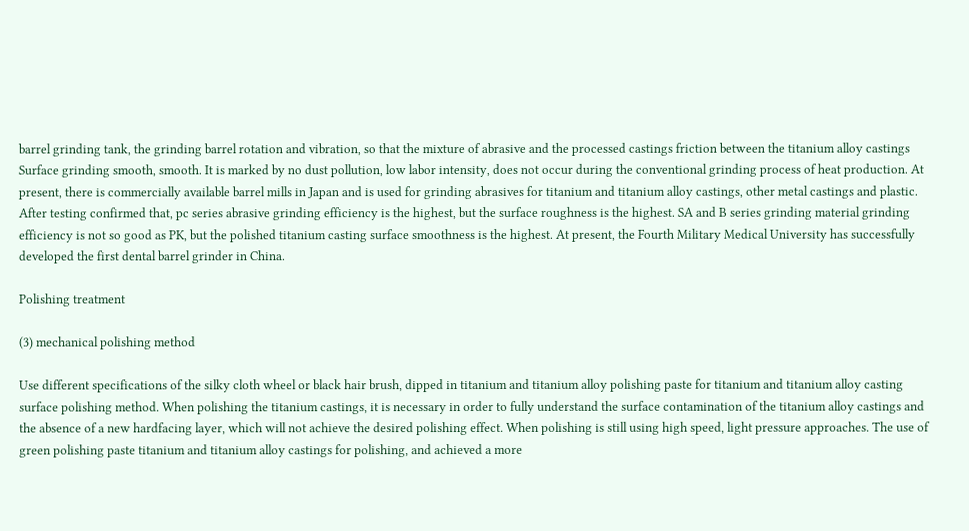barrel grinding tank, the grinding barrel rotation and vibration, so that the mixture of abrasive and the processed castings friction between the titanium alloy castings Surface grinding smooth, smooth. It is marked by no dust pollution, low labor intensity, does not occur during the conventional grinding process of heat production. At present, there is commercially available barrel mills in Japan and is used for grinding abrasives for titanium and titanium alloy castings, other metal castings and plastic. After testing confirmed that, pc series abrasive grinding efficiency is the highest, but the surface roughness is the highest. SA and B series grinding material grinding efficiency is not so good as PK, but the polished titanium casting surface smoothness is the highest. At present, the Fourth Military Medical University has successfully developed the first dental barrel grinder in China.

Polishing treatment

(3) mechanical polishing method

Use different specifications of the silky cloth wheel or black hair brush, dipped in titanium and titanium alloy polishing paste for titanium and titanium alloy casting surface polishing method. When polishing the titanium castings, it is necessary in order to fully understand the surface contamination of the titanium alloy castings and the absence of a new hardfacing layer, which will not achieve the desired polishing effect. When polishing is still using high speed, light pressure approaches. The use of green polishing paste titanium and titanium alloy castings for polishing, and achieved a more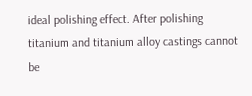ideal polishing effect. After polishing titanium and titanium alloy castings cannot be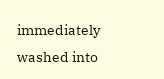immediately washed into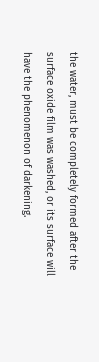the water, must be completely formed after the surface oxide film was washed, or its surface will have the phenomenon of darkening.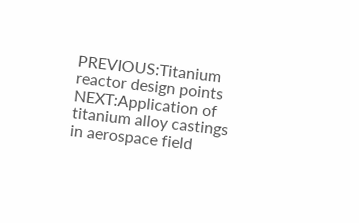PREVIOUS:Titanium reactor design points
NEXT:Application of titanium alloy castings in aerospace field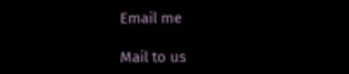Email me

Mail to us